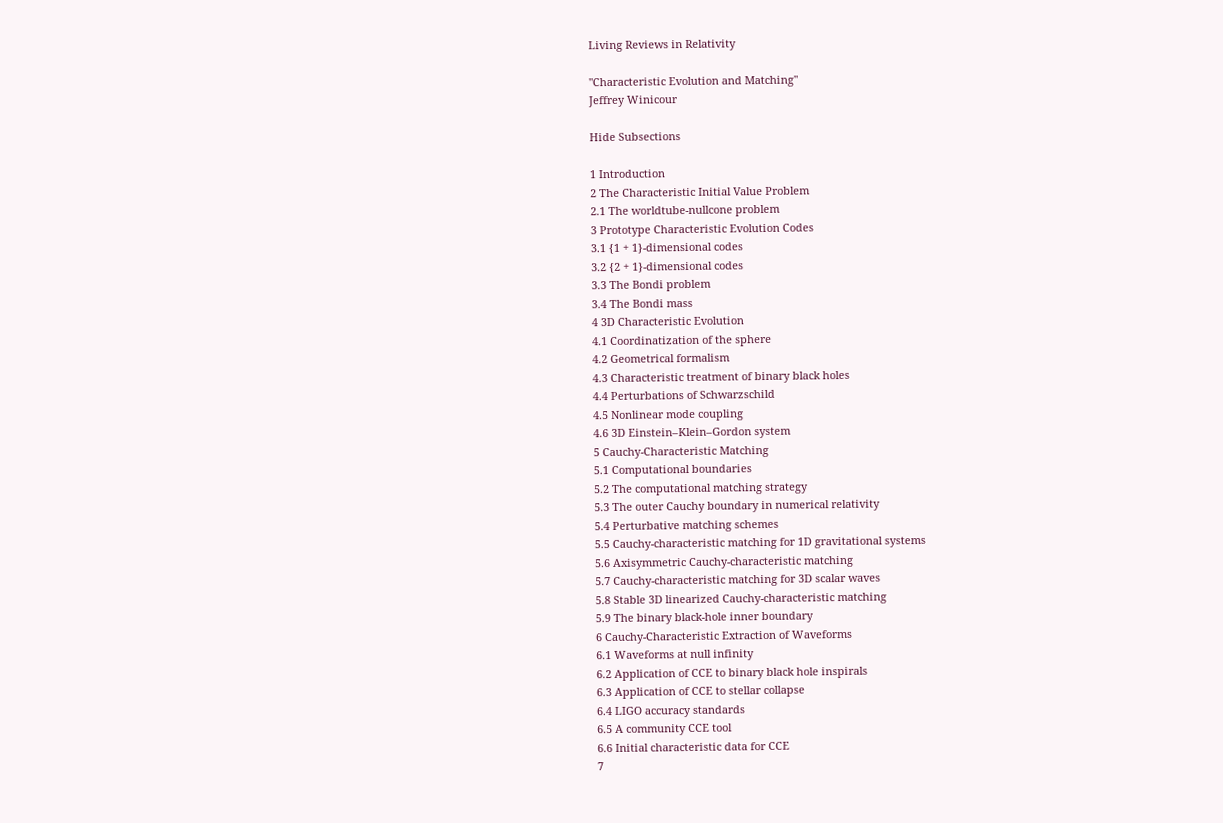Living Reviews in Relativity

"Characteristic Evolution and Matching"
Jeffrey Winicour

Hide Subsections

1 Introduction
2 The Characteristic Initial Value Problem
2.1 The worldtube-nullcone problem
3 Prototype Characteristic Evolution Codes
3.1 {1 + 1}-dimensional codes
3.2 {2 + 1}-dimensional codes
3.3 The Bondi problem
3.4 The Bondi mass
4 3D Characteristic Evolution
4.1 Coordinatization of the sphere
4.2 Geometrical formalism
4.3 Characteristic treatment of binary black holes
4.4 Perturbations of Schwarzschild
4.5 Nonlinear mode coupling
4.6 3D Einstein–Klein–Gordon system
5 Cauchy-Characteristic Matching
5.1 Computational boundaries
5.2 The computational matching strategy
5.3 The outer Cauchy boundary in numerical relativity
5.4 Perturbative matching schemes
5.5 Cauchy-characteristic matching for 1D gravitational systems
5.6 Axisymmetric Cauchy-characteristic matching
5.7 Cauchy-characteristic matching for 3D scalar waves
5.8 Stable 3D linearized Cauchy-characteristic matching
5.9 The binary black-hole inner boundary
6 Cauchy-Characteristic Extraction of Waveforms
6.1 Waveforms at null infinity
6.2 Application of CCE to binary black hole inspirals
6.3 Application of CCE to stellar collapse
6.4 LIGO accuracy standards
6.5 A community CCE tool
6.6 Initial characteristic data for CCE
7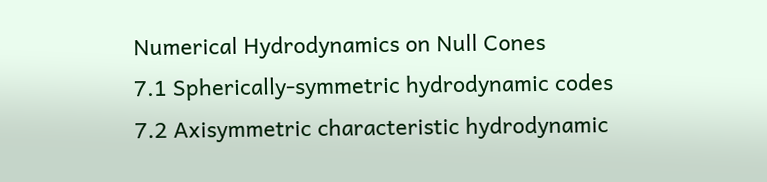Numerical Hydrodynamics on Null Cones
7.1 Spherically-symmetric hydrodynamic codes
7.2 Axisymmetric characteristic hydrodynamic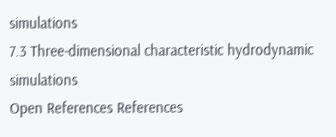simulations
7.3 Three-dimensional characteristic hydrodynamic simulations
Open References References